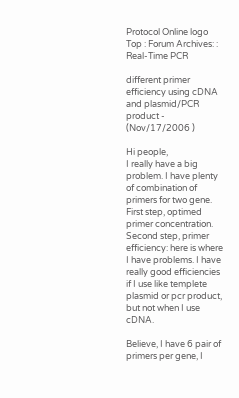Protocol Online logo
Top : Forum Archives: : Real-Time PCR

different primer efficiency using cDNA and plasmid/PCR product - (Nov/17/2006 )

Hi people,
I really have a big problem. I have plenty of combination of primers for two gene. First step, optimed primer concentration. Second step, primer efficiency: here is where I have problems. I have really good efficiencies if I use like templete plasmid or pcr product, but not when I use cDNA.

Believe, I have 6 pair of primers per gene, I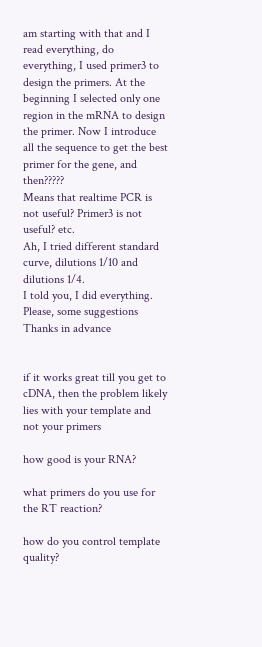am starting with that and I read everything, do everything, I used primer3 to design the primers. At the beginning I selected only one region in the mRNA to design the primer. Now I introduce all the sequence to get the best primer for the gene, and then?????
Means that realtime PCR is not useful? Primer3 is not useful? etc.
Ah, I tried different standard curve, dilutions 1/10 and dilutions 1/4.
I told you, I did everything.
Please, some suggestions
Thanks in advance


if it works great till you get to cDNA, then the problem likely lies with your template and not your primers

how good is your RNA?

what primers do you use for the RT reaction?

how do you control template quality?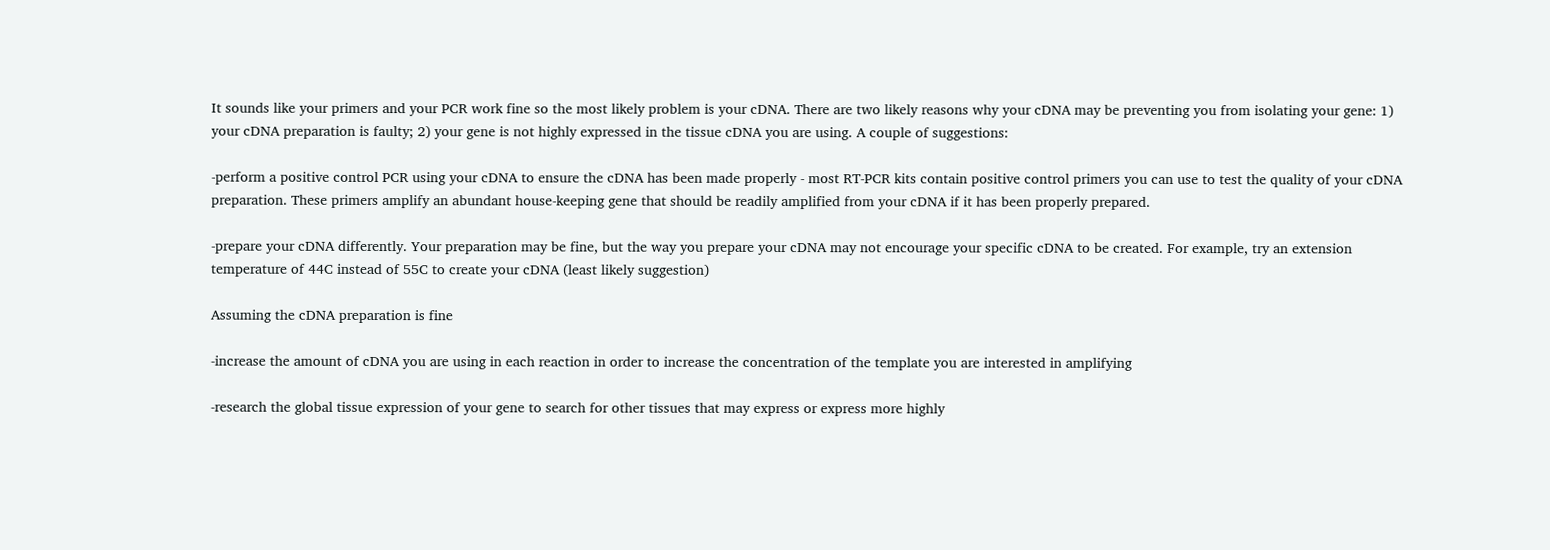It sounds like your primers and your PCR work fine so the most likely problem is your cDNA. There are two likely reasons why your cDNA may be preventing you from isolating your gene: 1) your cDNA preparation is faulty; 2) your gene is not highly expressed in the tissue cDNA you are using. A couple of suggestions:

-perform a positive control PCR using your cDNA to ensure the cDNA has been made properly - most RT-PCR kits contain positive control primers you can use to test the quality of your cDNA preparation. These primers amplify an abundant house-keeping gene that should be readily amplified from your cDNA if it has been properly prepared.

-prepare your cDNA differently. Your preparation may be fine, but the way you prepare your cDNA may not encourage your specific cDNA to be created. For example, try an extension temperature of 44C instead of 55C to create your cDNA (least likely suggestion)

Assuming the cDNA preparation is fine

-increase the amount of cDNA you are using in each reaction in order to increase the concentration of the template you are interested in amplifying

-research the global tissue expression of your gene to search for other tissues that may express or express more highly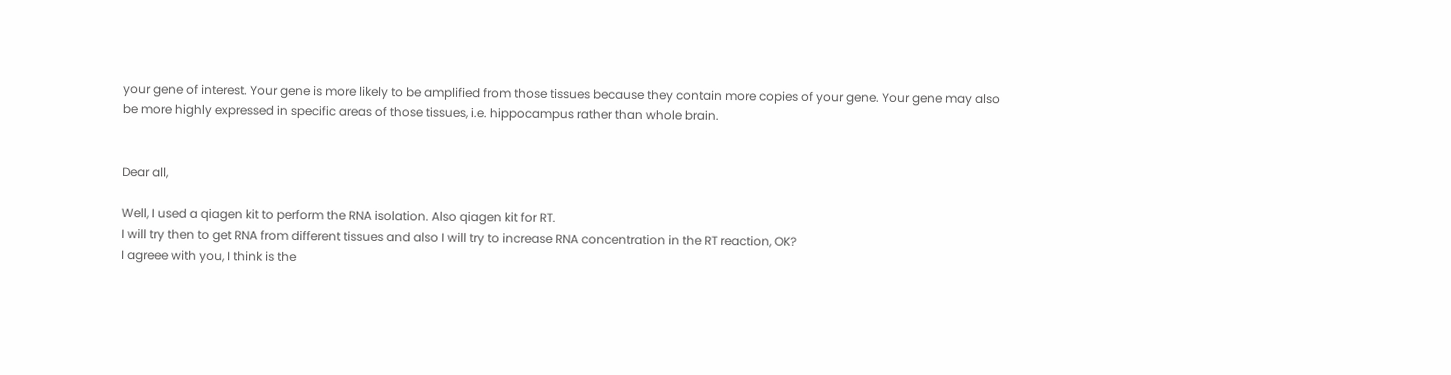your gene of interest. Your gene is more likely to be amplified from those tissues because they contain more copies of your gene. Your gene may also be more highly expressed in specific areas of those tissues, i.e. hippocampus rather than whole brain.


Dear all,

Well, I used a qiagen kit to perform the RNA isolation. Also qiagen kit for RT.
I will try then to get RNA from different tissues and also I will try to increase RNA concentration in the RT reaction, OK?
I agreee with you, I think is the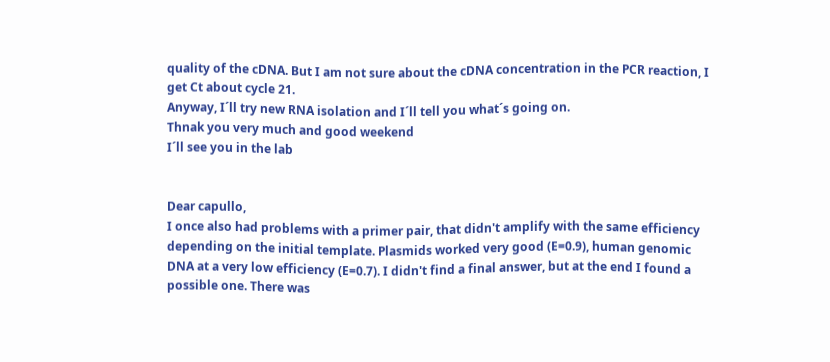quality of the cDNA. But I am not sure about the cDNA concentration in the PCR reaction, I get Ct about cycle 21.
Anyway, I´ll try new RNA isolation and I´ll tell you what´s going on.
Thnak you very much and good weekend
I´ll see you in the lab


Dear capullo,
I once also had problems with a primer pair, that didn't amplify with the same efficiency depending on the initial template. Plasmids worked very good (E=0.9), human genomic DNA at a very low efficiency (E=0.7). I didn't find a final answer, but at the end I found a possible one. There was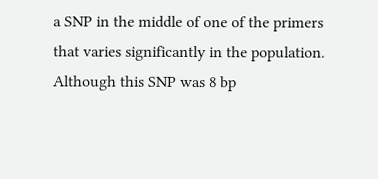a SNP in the middle of one of the primers that varies significantly in the population. Although this SNP was 8 bp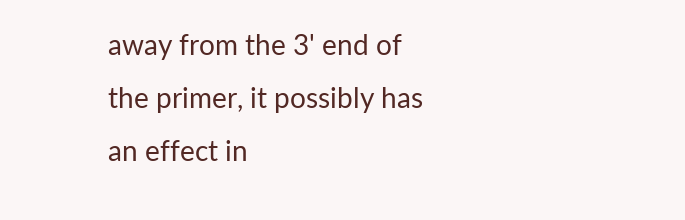away from the 3' end of the primer, it possibly has an effect in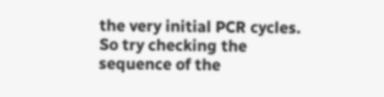the very initial PCR cycles. So try checking the sequence of the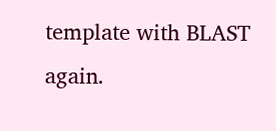template with BLAST again.